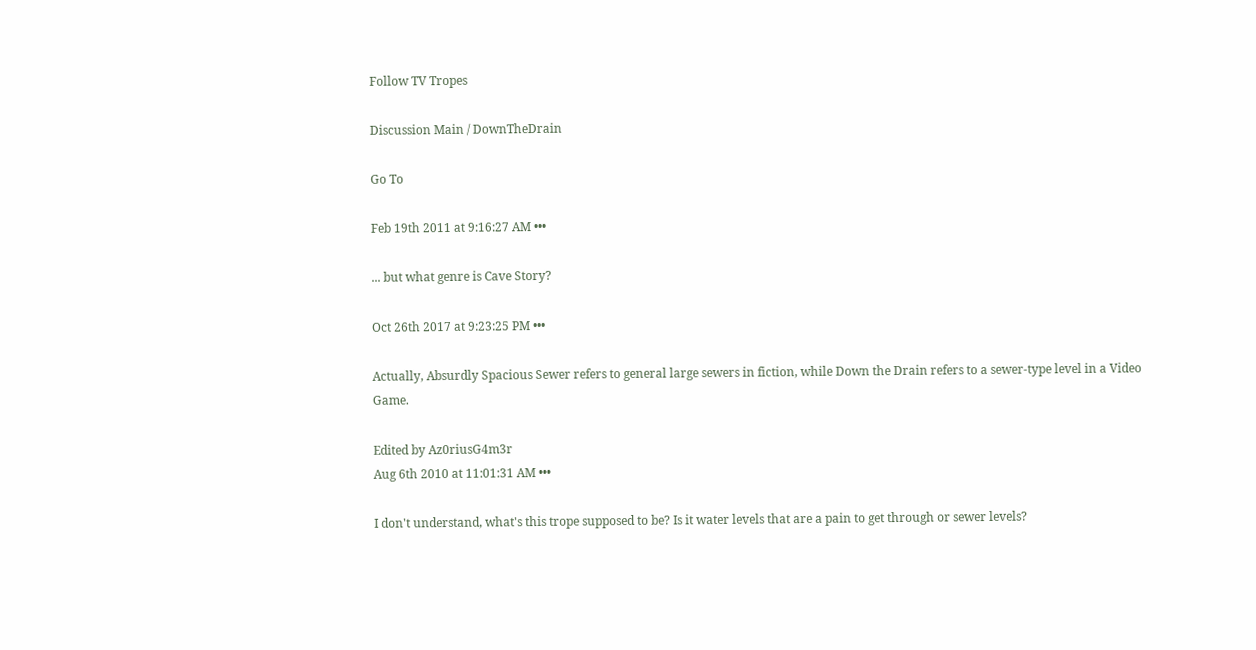Follow TV Tropes

Discussion Main / DownTheDrain

Go To

Feb 19th 2011 at 9:16:27 AM •••

... but what genre is Cave Story?

Oct 26th 2017 at 9:23:25 PM •••

Actually, Absurdly Spacious Sewer refers to general large sewers in fiction, while Down the Drain refers to a sewer-type level in a Video Game.

Edited by Az0riusG4m3r
Aug 6th 2010 at 11:01:31 AM •••

I don't understand, what's this trope supposed to be? Is it water levels that are a pain to get through or sewer levels?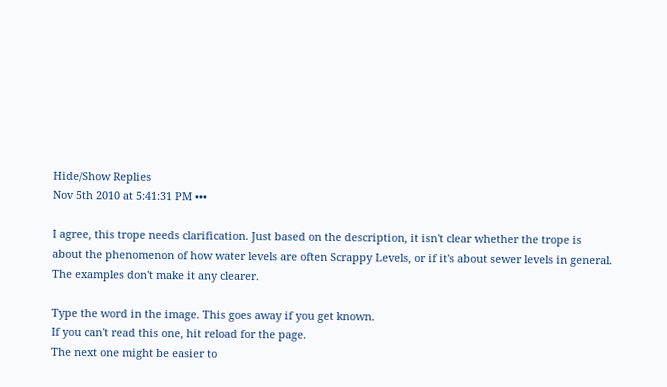Hide/Show Replies
Nov 5th 2010 at 5:41:31 PM •••

I agree, this trope needs clarification. Just based on the description, it isn't clear whether the trope is about the phenomenon of how water levels are often Scrappy Levels, or if it's about sewer levels in general. The examples don't make it any clearer.

Type the word in the image. This goes away if you get known.
If you can't read this one, hit reload for the page.
The next one might be easier to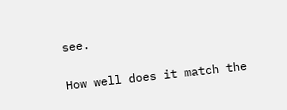see.

How well does it match the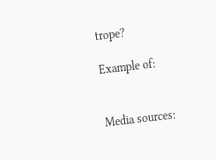trope?

Example of:


Media sources: